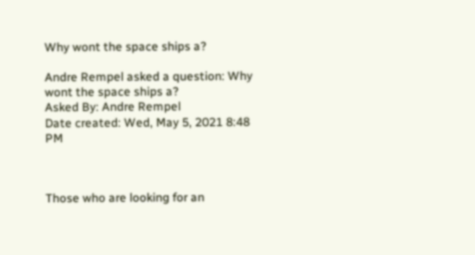Why wont the space ships a?

Andre Rempel asked a question: Why wont the space ships a?
Asked By: Andre Rempel
Date created: Wed, May 5, 2021 8:48 PM



Those who are looking for an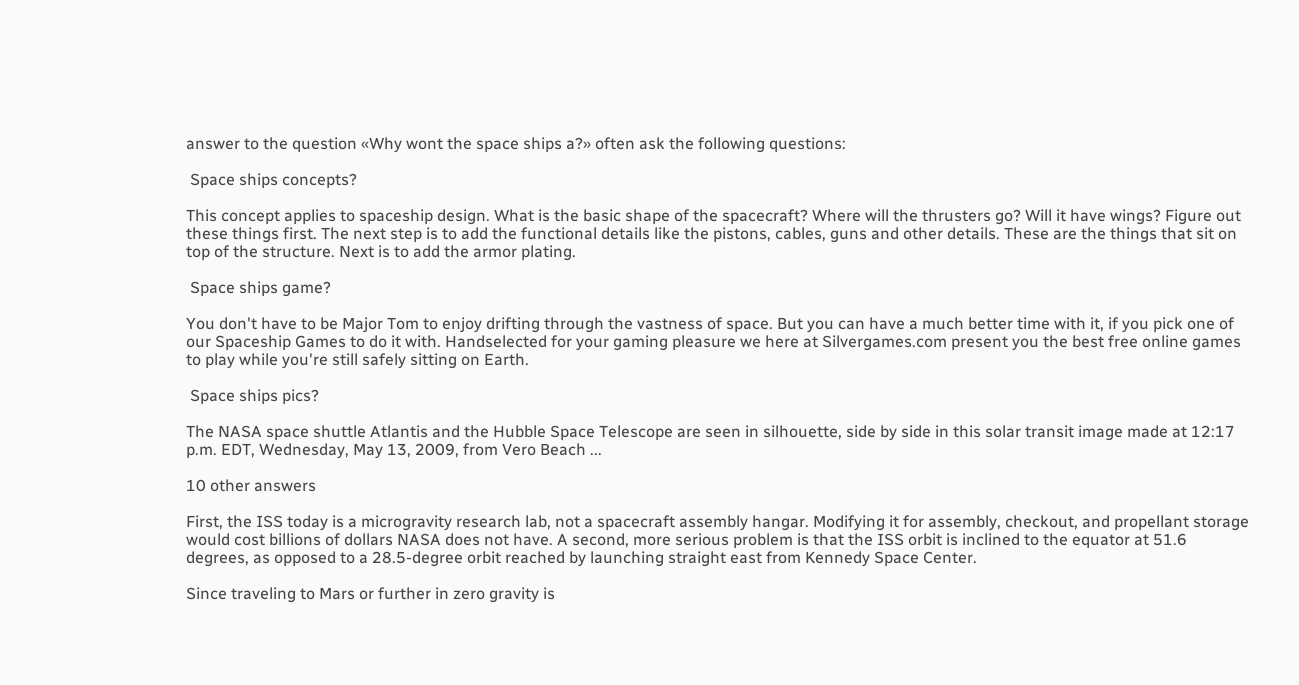answer to the question «Why wont the space ships a?» often ask the following questions:

 Space ships concepts?

This concept applies to spaceship design. What is the basic shape of the spacecraft? Where will the thrusters go? Will it have wings? Figure out these things first. The next step is to add the functional details like the pistons, cables, guns and other details. These are the things that sit on top of the structure. Next is to add the armor plating.

 Space ships game?

You don't have to be Major Tom to enjoy drifting through the vastness of space. But you can have a much better time with it, if you pick one of our Spaceship Games to do it with. Handselected for your gaming pleasure we here at Silvergames.com present you the best free online games to play while you're still safely sitting on Earth.

 Space ships pics?

The NASA space shuttle Atlantis and the Hubble Space Telescope are seen in silhouette, side by side in this solar transit image made at 12:17 p.m. EDT, Wednesday, May 13, 2009, from Vero Beach ...

10 other answers

First, the ISS today is a microgravity research lab, not a spacecraft assembly hangar. Modifying it for assembly, checkout, and propellant storage would cost billions of dollars NASA does not have. A second, more serious problem is that the ISS orbit is inclined to the equator at 51.6 degrees, as opposed to a 28.5-degree orbit reached by launching straight east from Kennedy Space Center.

Since traveling to Mars or further in zero gravity is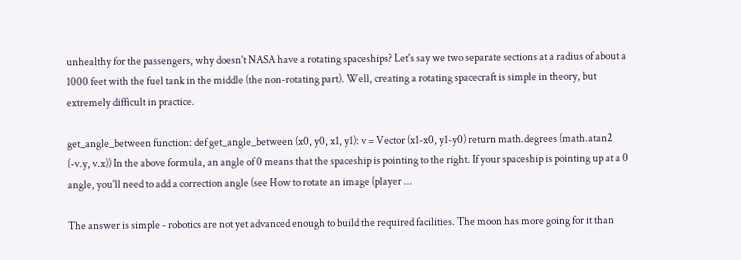unhealthy for the passengers, why doesn't NASA have a rotating spaceships? Let's say we two separate sections at a radius of about a 1000 feet with the fuel tank in the middle (the non-rotating part). Well, creating a rotating spacecraft is simple in theory, but extremely difficult in practice.

get_angle_between function: def get_angle_between (x0, y0, x1, y1): v = Vector (x1-x0, y1-y0) return math.degrees (math.atan2 (-v.y, v.x)) In the above formula, an angle of 0 means that the spaceship is pointing to the right. If your spaceship is pointing up at a 0 angle, you'll need to add a correction angle (see How to rotate an image (player ...

The answer is simple - robotics are not yet advanced enough to build the required facilities. The moon has more going for it than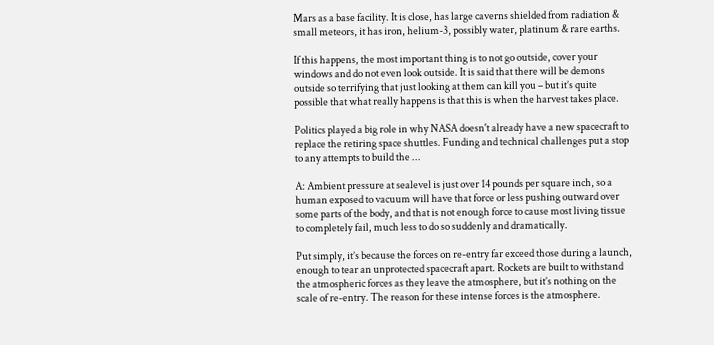Mars as a base facility. It is close, has large caverns shielded from radiation & small meteors, it has iron, helium-3, possibly water, platinum & rare earths.

If this happens, the most important thing is to not go outside, cover your windows and do not even look outside. It is said that there will be demons outside so terrifying that just looking at them can kill you – but it’s quite possible that what really happens is that this is when the harvest takes place.

Politics played a big role in why NASA doesn't already have a new spacecraft to replace the retiring space shuttles. Funding and technical challenges put a stop to any attempts to build the ...

A: Ambient pressure at sealevel is just over 14 pounds per square inch, so a human exposed to vacuum will have that force or less pushing outward over some parts of the body, and that is not enough force to cause most living tissue to completely fail, much less to do so suddenly and dramatically.

Put simply, it’s because the forces on re-entry far exceed those during a launch, enough to tear an unprotected spacecraft apart. Rockets are built to withstand the atmospheric forces as they leave the atmosphere, but it’s nothing on the scale of re-entry. The reason for these intense forces is the atmosphere.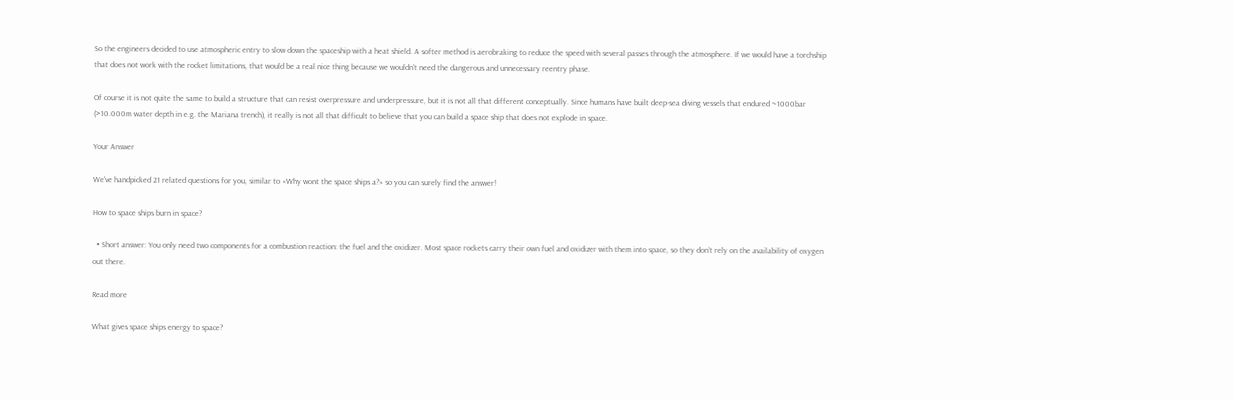So the engineers decided to use atmospheric entry to slow down the spaceship with a heat shield. A softer method is aerobraking to reduce the speed with several passes through the atmosphere. If we would have a torchship that does not work with the rocket limitations, that would be a real nice thing because we wouldn't need the dangerous and unnecessary reentry phase.

Of course it is not quite the same to build a structure that can resist overpressure and underpressure, but it is not all that different conceptually. Since humans have built deep-sea diving vessels that endured ~1000bar (>10.000m water depth in e.g. the Mariana trench), it really is not all that difficult to believe that you can build a space ship that does not explode in space.

Your Answer

We've handpicked 21 related questions for you, similar to «Why wont the space ships a?» so you can surely find the answer!

How to space ships burn in space?

  • Short answer: You only need two components for a combustion reaction: the fuel and the oxidizer. Most space rockets carry their own fuel and oxidizer with them into space, so they don’t rely on the availability of oxygen out there.

Read more

What gives space ships energy to space?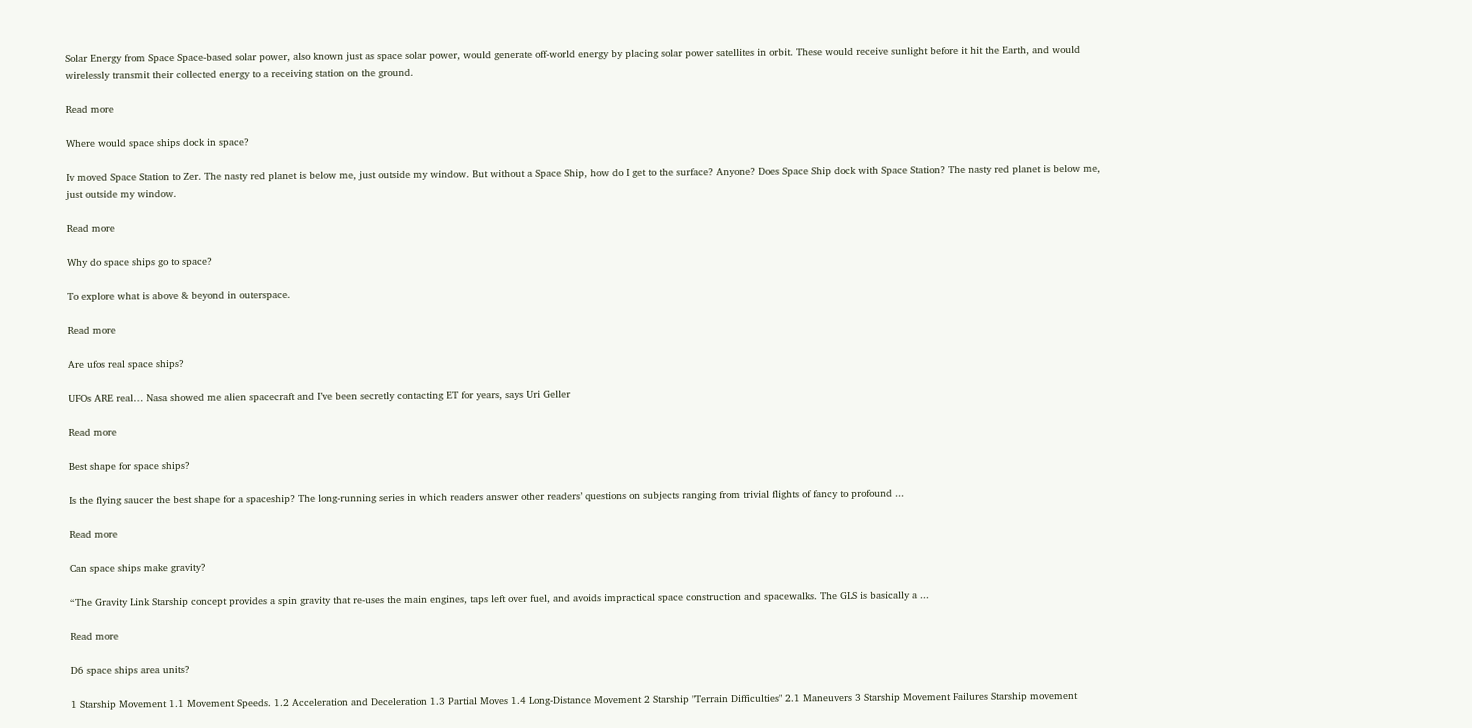Solar Energy from Space Space-based solar power, also known just as space solar power, would generate off-world energy by placing solar power satellites in orbit. These would receive sunlight before it hit the Earth, and would wirelessly transmit their collected energy to a receiving station on the ground.

Read more

Where would space ships dock in space?

Iv moved Space Station to Zer. The nasty red planet is below me, just outside my window. But without a Space Ship, how do I get to the surface? Anyone? Does Space Ship dock with Space Station? The nasty red planet is below me, just outside my window.

Read more

Why do space ships go to space?

To explore what is above & beyond in outerspace.

Read more

Are ufos real space ships?

UFOs ARE real… Nasa showed me alien spacecraft and I’ve been secretly contacting ET for years, says Uri Geller

Read more

Best shape for space ships?

Is the flying saucer the best shape for a spaceship? The long-running series in which readers answer other readers’ questions on subjects ranging from trivial flights of fancy to profound ...

Read more

Can space ships make gravity?

“The Gravity Link Starship concept provides a spin gravity that re-uses the main engines, taps left over fuel, and avoids impractical space construction and spacewalks. The GLS is basically a ...

Read more

D6 space ships area units?

1 Starship Movement 1.1 Movement Speeds. 1.2 Acceleration and Deceleration 1.3 Partial Moves 1.4 Long-Distance Movement 2 Starship "Terrain Difficulties" 2.1 Maneuvers 3 Starship Movement Failures Starship movement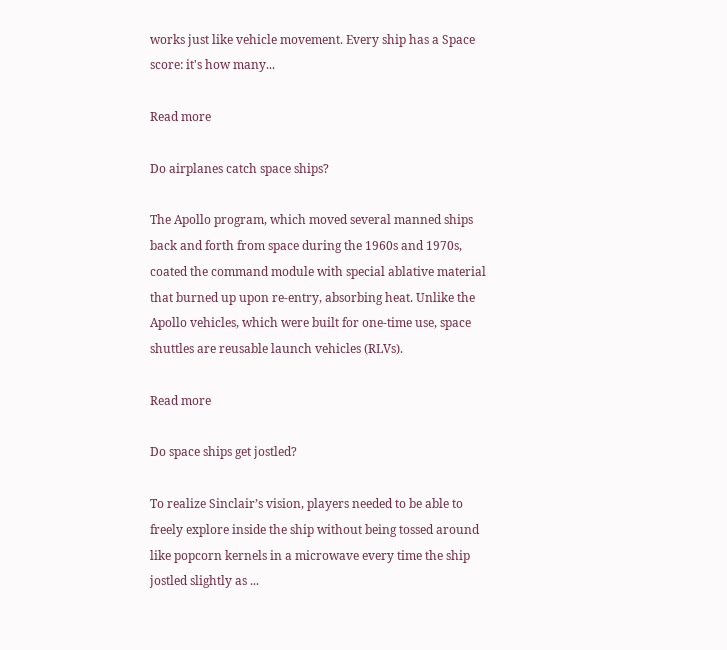works just like vehicle movement. Every ship has a Space score: it's how many...

Read more

Do airplanes catch space ships?

The Apollo program, which moved several manned ships back and forth from space during the 1960s and 1970s, coated the command module with special ablative material that burned up upon re-entry, absorbing heat. Unlike the Apollo vehicles, which were built for one-time use, space shuttles are reusable launch vehicles (RLVs).

Read more

Do space ships get jostled?

To realize Sinclair’s vision, players needed to be able to freely explore inside the ship without being tossed around like popcorn kernels in a microwave every time the ship jostled slightly as ...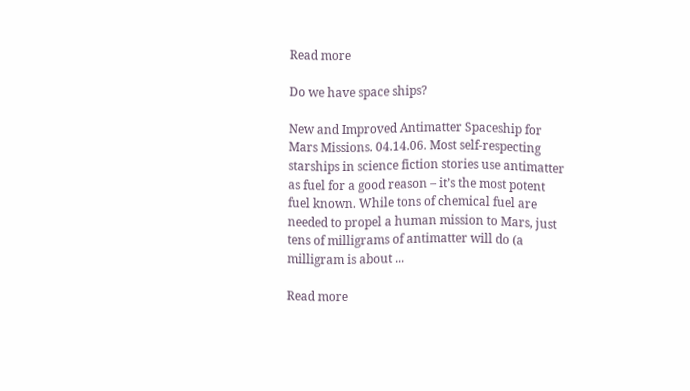Read more

Do we have space ships?

New and Improved Antimatter Spaceship for Mars Missions. 04.14.06. Most self-respecting starships in science fiction stories use antimatter as fuel for a good reason – it’s the most potent fuel known. While tons of chemical fuel are needed to propel a human mission to Mars, just tens of milligrams of antimatter will do (a milligram is about ...

Read more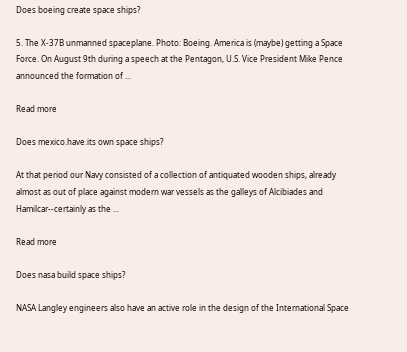Does boeing create space ships?

5. The X-37B unmanned spaceplane. Photo: Boeing. America is (maybe) getting a Space Force. On August 9th during a speech at the Pentagon, U.S. Vice President Mike Pence announced the formation of ...

Read more

Does mexico.have.its own space ships?

At that period our Navy consisted of a collection of antiquated wooden ships, already almost as out of place against modern war vessels as the galleys of Alcibiades and Hamilcar--certainly as the ...

Read more

Does nasa build space ships?

NASA Langley engineers also have an active role in the design of the International Space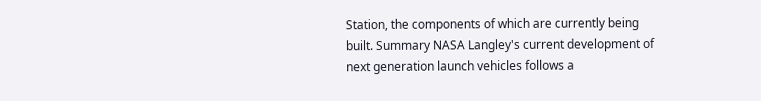Station, the components of which are currently being built. Summary NASA Langley's current development of next generation launch vehicles follows a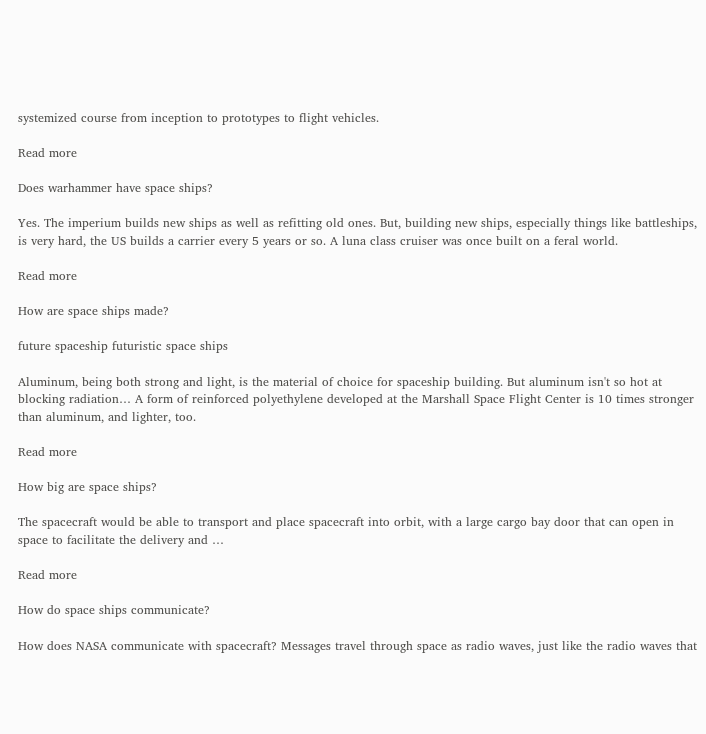systemized course from inception to prototypes to flight vehicles.

Read more

Does warhammer have space ships?

Yes. The imperium builds new ships as well as refitting old ones. But, building new ships, especially things like battleships, is very hard, the US builds a carrier every 5 years or so. A luna class cruiser was once built on a feral world.

Read more

How are space ships made?

future spaceship futuristic space ships

Aluminum, being both strong and light, is the material of choice for spaceship building. But aluminum isn't so hot at blocking radiation… A form of reinforced polyethylene developed at the Marshall Space Flight Center is 10 times stronger than aluminum, and lighter, too.

Read more

How big are space ships?

The spacecraft would be able to transport and place spacecraft into orbit, with a large cargo bay door that can open in space to facilitate the delivery and …

Read more

How do space ships communicate?

How does NASA communicate with spacecraft? Messages travel through space as radio waves, just like the radio waves that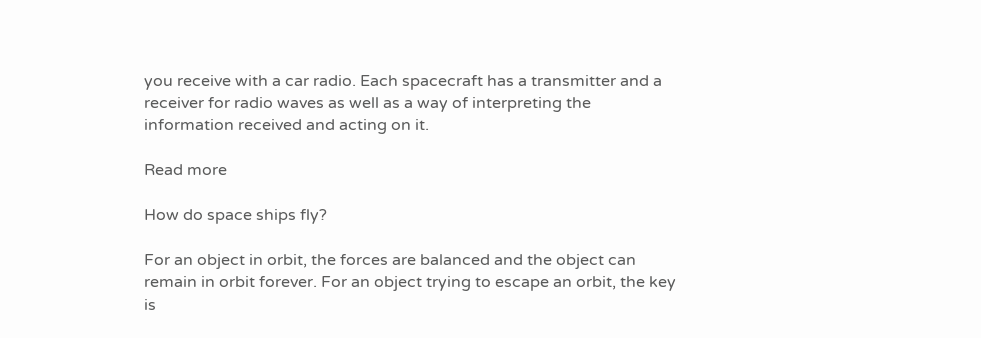you receive with a car radio. Each spacecraft has a transmitter and a receiver for radio waves as well as a way of interpreting the information received and acting on it.

Read more

How do space ships fly?

For an object in orbit, the forces are balanced and the object can remain in orbit forever. For an object trying to escape an orbit, the key is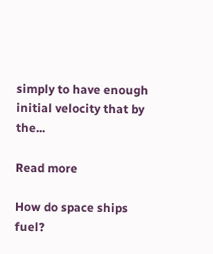simply to have enough initial velocity that by the...

Read more

How do space ships fuel?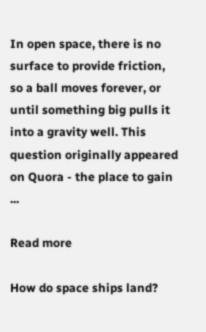In open space, there is no surface to provide friction, so a ball moves forever, or until something big pulls it into a gravity well. This question originally appeared on Quora - the place to gain ...

Read more

How do space ships land?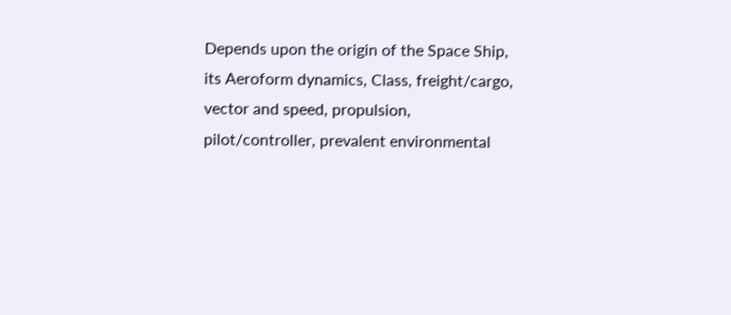Depends upon the origin of the Space Ship, its Aeroform dynamics, Class, freight/cargo, vector and speed, propulsion, pilot/controller, prevalent environmental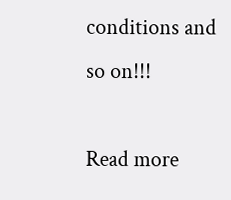conditions and so on!!!

Read more